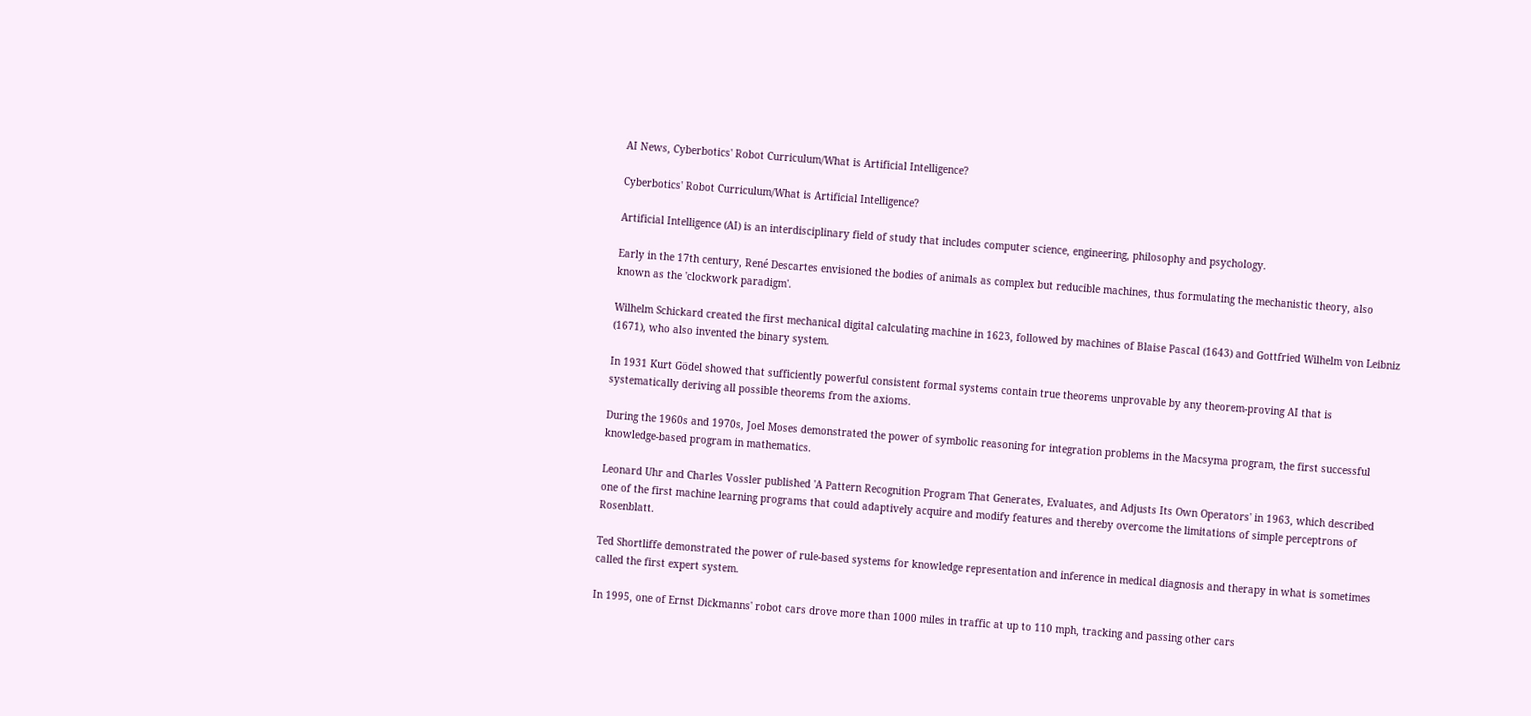AI News, Cyberbotics' Robot Curriculum/What is Artificial Intelligence?

Cyberbotics' Robot Curriculum/What is Artificial Intelligence?

Artificial Intelligence (AI) is an interdisciplinary field of study that includes computer science, engineering, philosophy and psychology.

Early in the 17th century, René Descartes envisioned the bodies of animals as complex but reducible machines, thus formulating the mechanistic theory, also known as the 'clockwork paradigm'.

Wilhelm Schickard created the first mechanical digital calculating machine in 1623, followed by machines of Blaise Pascal (1643) and Gottfried Wilhelm von Leibniz (1671), who also invented the binary system.

In 1931 Kurt Gödel showed that sufficiently powerful consistent formal systems contain true theorems unprovable by any theorem-proving AI that is systematically deriving all possible theorems from the axioms.

During the 1960s and 1970s, Joel Moses demonstrated the power of symbolic reasoning for integration problems in the Macsyma program, the first successful knowledge-based program in mathematics.

Leonard Uhr and Charles Vossler published 'A Pattern Recognition Program That Generates, Evaluates, and Adjusts Its Own Operators' in 1963, which described one of the first machine learning programs that could adaptively acquire and modify features and thereby overcome the limitations of simple perceptrons of Rosenblatt.

Ted Shortliffe demonstrated the power of rule-based systems for knowledge representation and inference in medical diagnosis and therapy in what is sometimes called the first expert system.

In 1995, one of Ernst Dickmanns' robot cars drove more than 1000 miles in traffic at up to 110 mph, tracking and passing other cars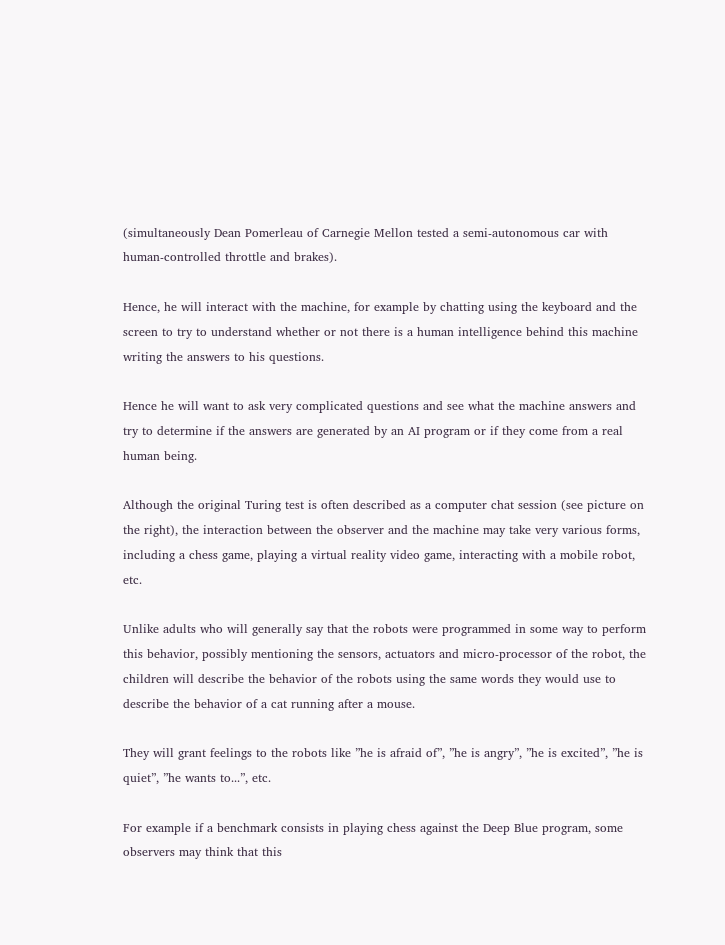(simultaneously Dean Pomerleau of Carnegie Mellon tested a semi-autonomous car with human-controlled throttle and brakes).

Hence, he will interact with the machine, for example by chatting using the keyboard and the screen to try to understand whether or not there is a human intelligence behind this machine writing the answers to his questions.

Hence he will want to ask very complicated questions and see what the machine answers and try to determine if the answers are generated by an AI program or if they come from a real human being.

Although the original Turing test is often described as a computer chat session (see picture on the right), the interaction between the observer and the machine may take very various forms, including a chess game, playing a virtual reality video game, interacting with a mobile robot, etc.

Unlike adults who will generally say that the robots were programmed in some way to perform this behavior, possibly mentioning the sensors, actuators and micro-processor of the robot, the children will describe the behavior of the robots using the same words they would use to describe the behavior of a cat running after a mouse.

They will grant feelings to the robots like ”he is afraid of”, ”he is angry”, ”he is excited”, ”he is quiet”, ”he wants to...”, etc.

For example if a benchmark consists in playing chess against the Deep Blue program, some observers may think that this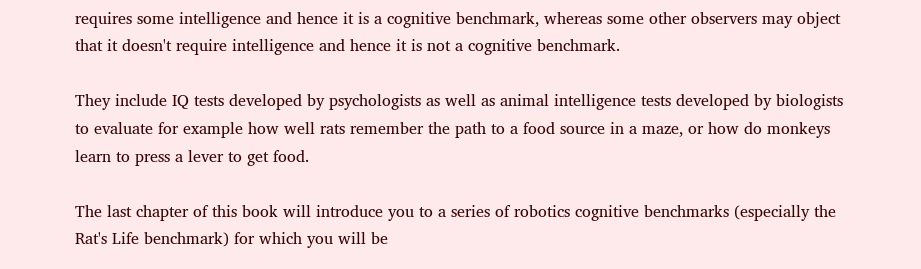requires some intelligence and hence it is a cognitive benchmark, whereas some other observers may object that it doesn't require intelligence and hence it is not a cognitive benchmark.

They include IQ tests developed by psychologists as well as animal intelligence tests developed by biologists to evaluate for example how well rats remember the path to a food source in a maze, or how do monkeys learn to press a lever to get food.

The last chapter of this book will introduce you to a series of robotics cognitive benchmarks (especially the Rat's Life benchmark) for which you will be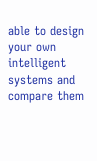able to design your own intelligent systems and compare them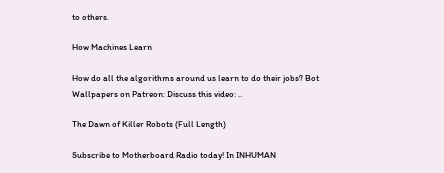to others.

How Machines Learn

How do all the algorithms around us learn to do their jobs? Bot Wallpapers on Patreon: Discuss this video: ..

The Dawn of Killer Robots (Full Length)

Subscribe to Motherboard Radio today! In INHUMAN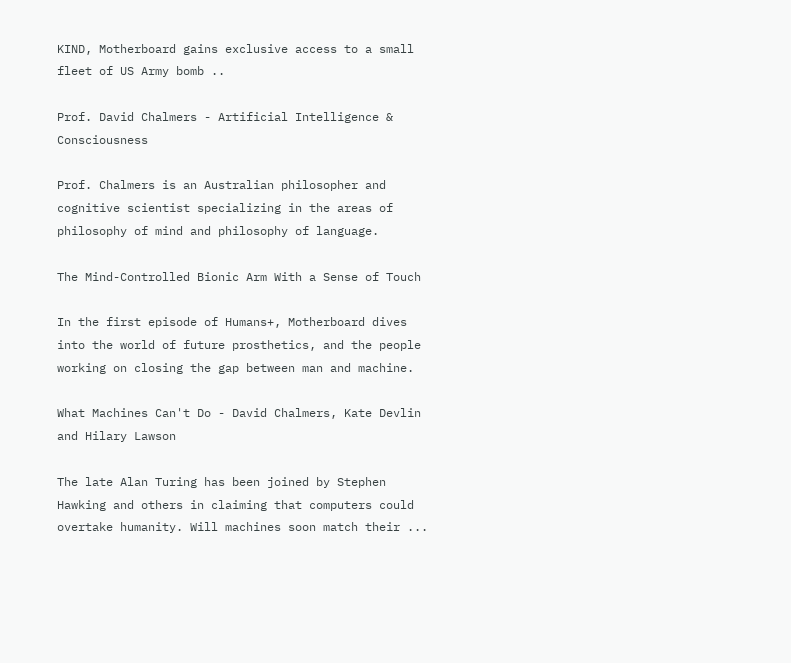KIND, Motherboard gains exclusive access to a small fleet of US Army bomb ..

Prof. David Chalmers - Artificial Intelligence & Consciousness

Prof. Chalmers is an Australian philosopher and cognitive scientist specializing in the areas of philosophy of mind and philosophy of language.

The Mind-Controlled Bionic Arm With a Sense of Touch

In the first episode of Humans+, Motherboard dives into the world of future prosthetics, and the people working on closing the gap between man and machine.

What Machines Can't Do - David Chalmers, Kate Devlin and Hilary Lawson

The late Alan Turing has been joined by Stephen Hawking and others in claiming that computers could overtake humanity. Will machines soon match their ...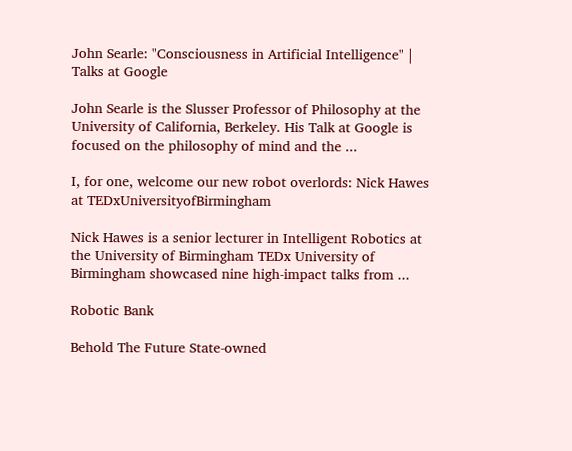John Searle: "Consciousness in Artificial Intelligence" | Talks at Google

John Searle is the Slusser Professor of Philosophy at the University of California, Berkeley. His Talk at Google is focused on the philosophy of mind and the ...

I, for one, welcome our new robot overlords: Nick Hawes at TEDxUniversityofBirmingham

Nick Hawes is a senior lecturer in Intelligent Robotics at the University of Birmingham TEDx University of Birmingham showcased nine high-impact talks from ...

Robotic Bank

Behold The Future State-owned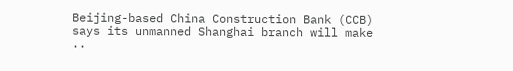Beijing-based China Construction Bank (CCB) says its unmanned Shanghai branch will make ..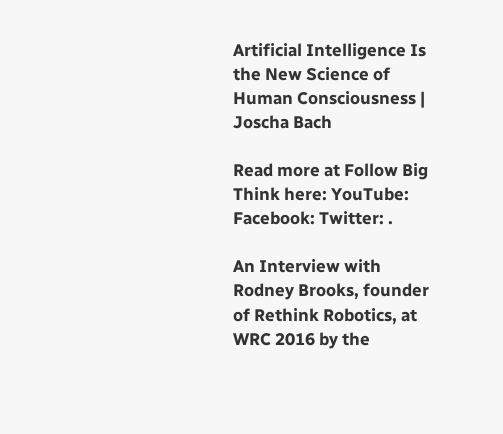Artificial Intelligence Is the New Science of Human Consciousness | Joscha Bach

Read more at Follow Big Think here: YouTube: Facebook: Twitter: .

An Interview with Rodney Brooks, founder of Rethink Robotics, at WRC 2016 by the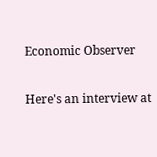Economic Observer

Here's an interview at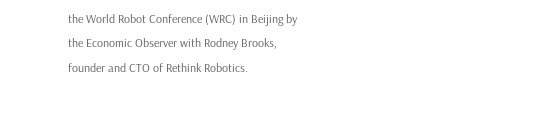the World Robot Conference (WRC) in Beijing by the Economic Observer with Rodney Brooks, founder and CTO of Rethink Robotics.